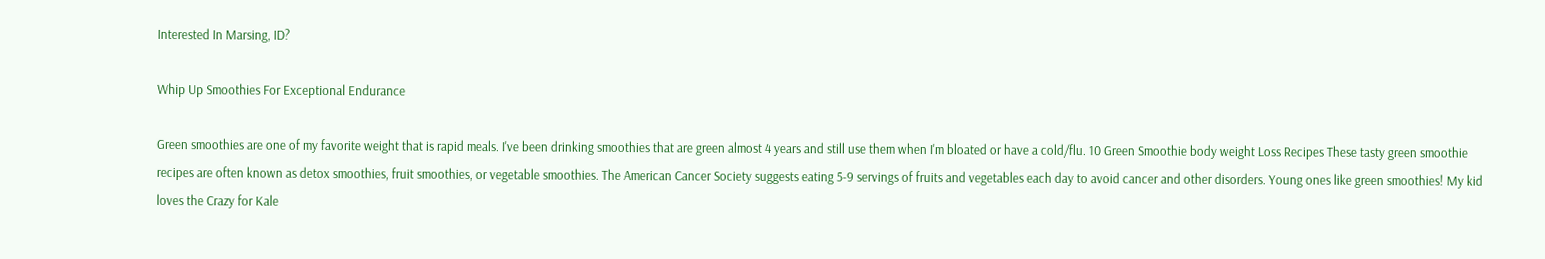Interested In Marsing, ID?

Whip Up Smoothies For Exceptional Endurance

Green smoothies are one of my favorite weight that is rapid meals. I've been drinking smoothies that are green almost 4 years and still use them when I'm bloated or have a cold/flu. 10 Green Smoothie body weight Loss Recipes These tasty green smoothie recipes are often known as detox smoothies, fruit smoothies, or vegetable smoothies. The American Cancer Society suggests eating 5-9 servings of fruits and vegetables each day to avoid cancer and other disorders. Young ones like green smoothies! My kid loves the Crazy for Kale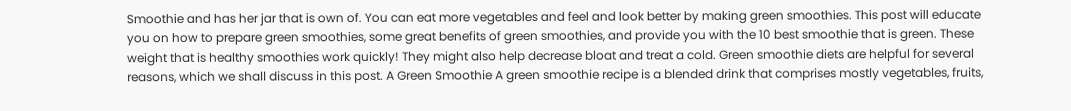Smoothie and has her jar that is own of. You can eat more vegetables and feel and look better by making green smoothies. This post will educate you on how to prepare green smoothies, some great benefits of green smoothies, and provide you with the 10 best smoothie that is green. These weight that is healthy smoothies work quickly! They might also help decrease bloat and treat a cold. Green smoothie diets are helpful for several reasons, which we shall discuss in this post. A Green Smoothie A green smoothie recipe is a blended drink that comprises mostly vegetables, fruits,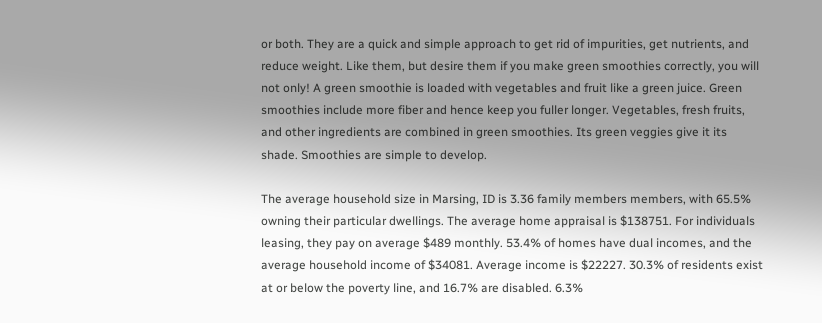or both. They are a quick and simple approach to get rid of impurities, get nutrients, and reduce weight. Like them, but desire them if you make green smoothies correctly, you will not only! A green smoothie is loaded with vegetables and fruit like a green juice. Green smoothies include more fiber and hence keep you fuller longer. Vegetables, fresh fruits, and other ingredients are combined in green smoothies. Its green veggies give it its shade. Smoothies are simple to develop.

The average household size in Marsing, ID is 3.36 family members members, with 65.5% owning their particular dwellings. The average home appraisal is $138751. For individuals leasing, they pay on average $489 monthly. 53.4% of homes have dual incomes, and the average household income of $34081. Average income is $22227. 30.3% of residents exist at or below the poverty line, and 16.7% are disabled. 6.3%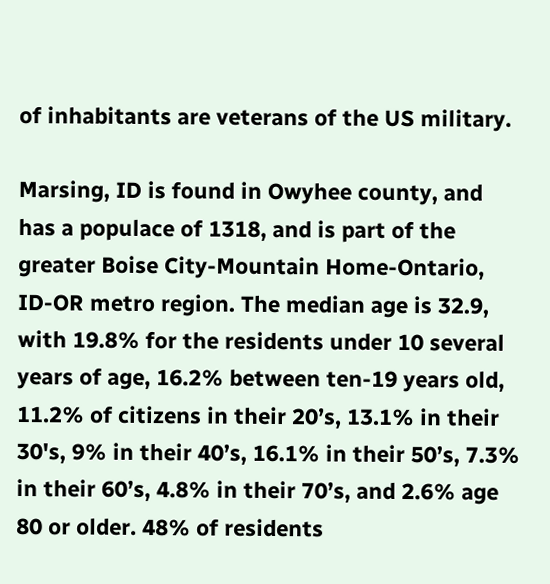of inhabitants are veterans of the US military.

Marsing, ID is found in Owyhee county, and has a populace of 1318, and is part of the greater Boise City-Mountain Home-Ontario, ID-OR metro region. The median age is 32.9, with 19.8% for the residents under 10 several years of age, 16.2% between ten-19 years old, 11.2% of citizens in their 20’s, 13.1% in their 30's, 9% in their 40’s, 16.1% in their 50’s, 7.3% in their 60’s, 4.8% in their 70’s, and 2.6% age 80 or older. 48% of residents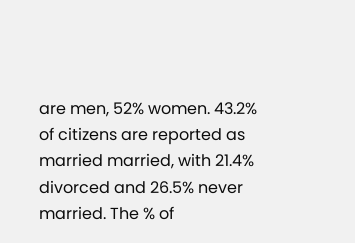are men, 52% women. 43.2% of citizens are reported as married married, with 21.4% divorced and 26.5% never married. The % of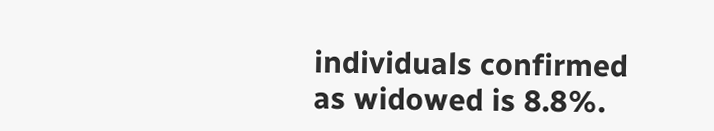individuals confirmed as widowed is 8.8%.